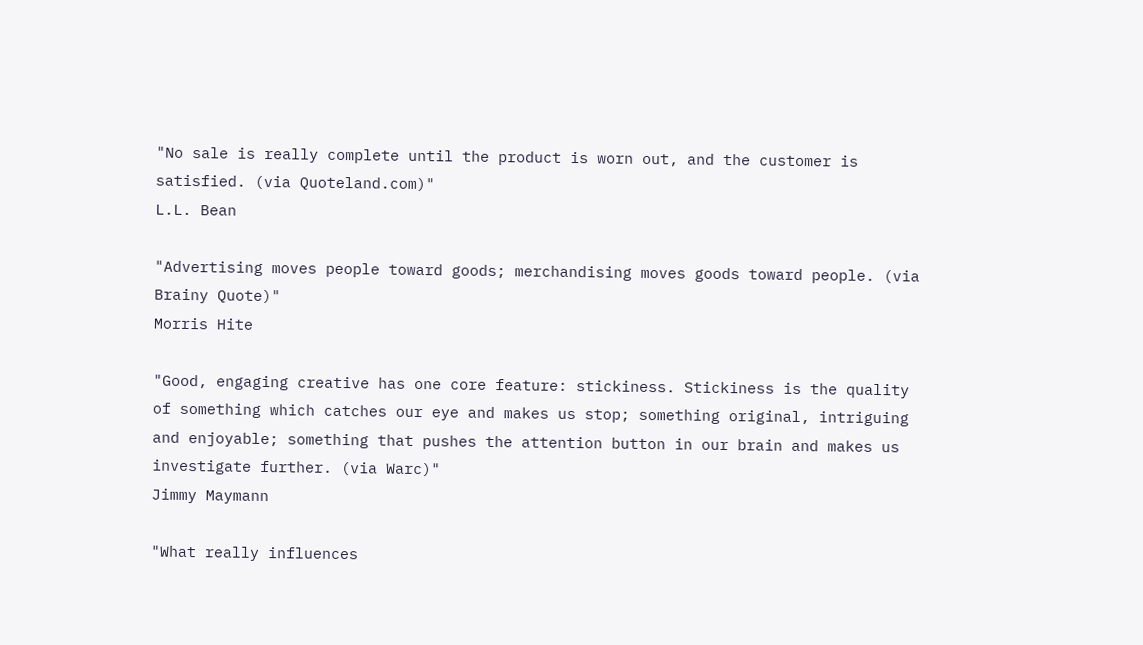"No sale is really complete until the product is worn out, and the customer is satisfied. (via Quoteland.com)"
L.L. Bean

"Advertising moves people toward goods; merchandising moves goods toward people. (via Brainy Quote)"
Morris Hite

"Good, engaging creative has one core feature: stickiness. Stickiness is the quality of something which catches our eye and makes us stop; something original, intriguing and enjoyable; something that pushes the attention button in our brain and makes us investigate further. (via Warc)"
Jimmy Maymann

"What really influences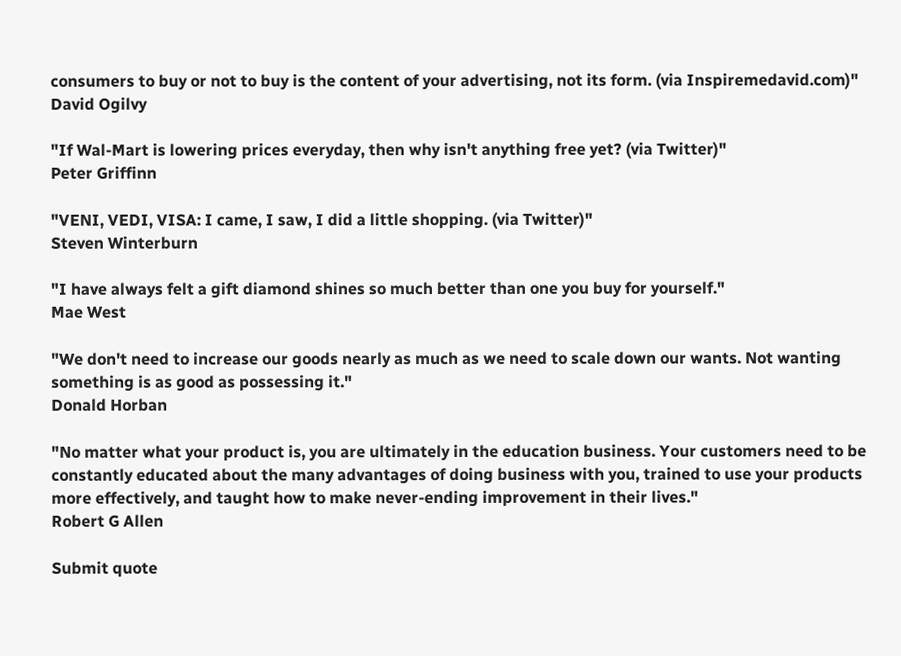consumers to buy or not to buy is the content of your advertising, not its form. (via Inspiremedavid.com)"
David Ogilvy

"If Wal-Mart is lowering prices everyday, then why isn't anything free yet? (via Twitter)"
Peter Griffinn

"VENI, VEDI, VISA: I came, I saw, I did a little shopping. (via Twitter)"
Steven Winterburn

"I have always felt a gift diamond shines so much better than one you buy for yourself."
Mae West

"We don't need to increase our goods nearly as much as we need to scale down our wants. Not wanting something is as good as possessing it."
Donald Horban

"No matter what your product is, you are ultimately in the education business. Your customers need to be constantly educated about the many advantages of doing business with you, trained to use your products more effectively, and taught how to make never-ending improvement in their lives."
Robert G Allen

Submit quote